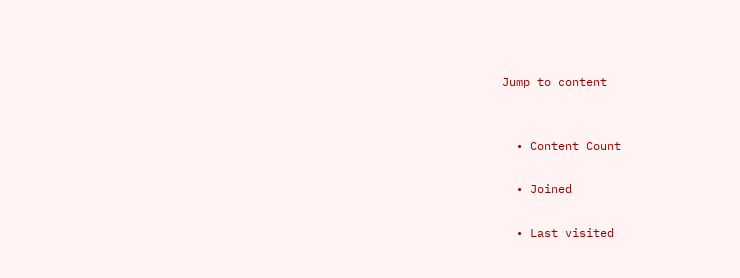Jump to content


  • Content Count

  • Joined

  • Last visited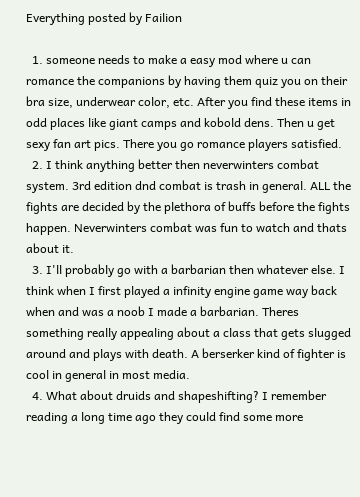Everything posted by Failion

  1. someone needs to make a easy mod where u can romance the companions by having them quiz you on their bra size, underwear color, etc. After you find these items in odd places like giant camps and kobold dens. Then u get sexy fan art pics. There you go romance players satisfied.
  2. I think anything better then neverwinters combat system. 3rd edition dnd combat is trash in general. ALL the fights are decided by the plethora of buffs before the fights happen. Neverwinters combat was fun to watch and thats about it.
  3. I'll probably go with a barbarian then whatever else. I think when I first played a infinity engine game way back when and was a noob I made a barbarian. Theres something really appealing about a class that gets slugged around and plays with death. A berserker kind of fighter is cool in general in most media.
  4. What about druids and shapeshifting? I remember reading a long time ago they could find some more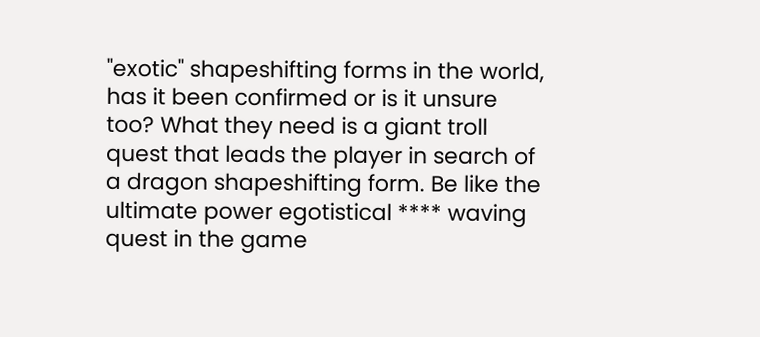"exotic" shapeshifting forms in the world, has it been confirmed or is it unsure too? What they need is a giant troll quest that leads the player in search of a dragon shapeshifting form. Be like the ultimate power egotistical **** waving quest in the game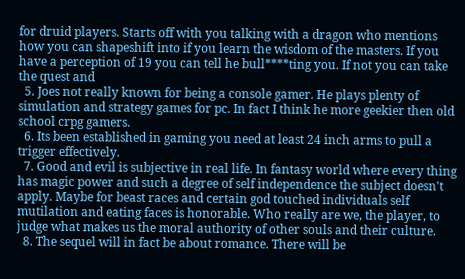for druid players. Starts off with you talking with a dragon who mentions how you can shapeshift into if you learn the wisdom of the masters. If you have a perception of 19 you can tell he bull****ting you. If not you can take the quest and
  5. Joes not really known for being a console gamer. He plays plenty of simulation and strategy games for pc. In fact I think he more geekier then old school crpg gamers.
  6. Its been established in gaming you need at least 24 inch arms to pull a trigger effectively.
  7. Good and evil is subjective in real life. In fantasy world where every thing has magic power and such a degree of self independence the subject doesn't apply. Maybe for beast races and certain god touched individuals self mutilation and eating faces is honorable. Who really are we, the player, to judge what makes us the moral authority of other souls and their culture.
  8. The sequel will in fact be about romance. There will be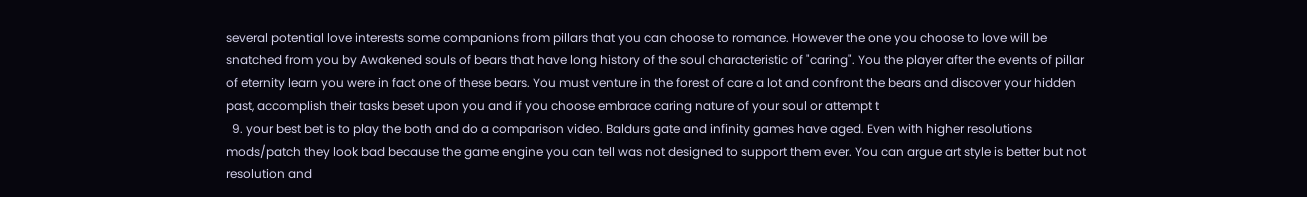several potential love interests some companions from pillars that you can choose to romance. However the one you choose to love will be snatched from you by Awakened souls of bears that have long history of the soul characteristic of "caring". You the player after the events of pillar of eternity learn you were in fact one of these bears. You must venture in the forest of care a lot and confront the bears and discover your hidden past, accomplish their tasks beset upon you and if you choose embrace caring nature of your soul or attempt t
  9. your best bet is to play the both and do a comparison video. Baldurs gate and infinity games have aged. Even with higher resolutions mods/patch they look bad because the game engine you can tell was not designed to support them ever. You can argue art style is better but not resolution and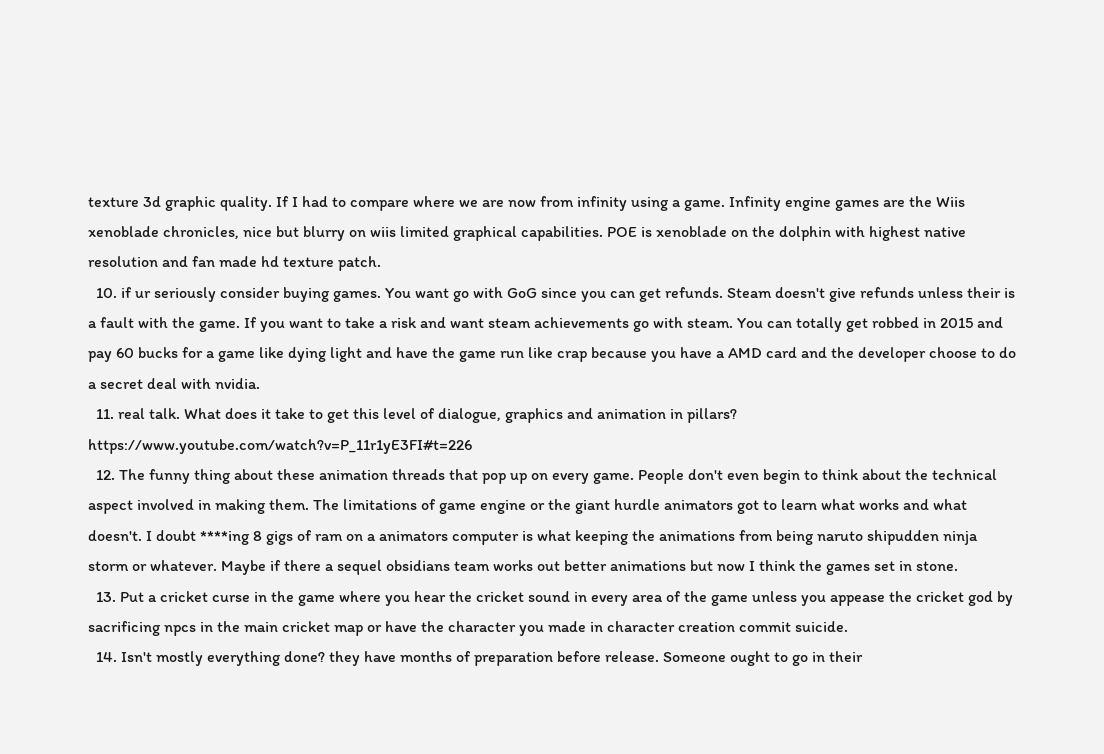texture 3d graphic quality. If I had to compare where we are now from infinity using a game. Infinity engine games are the Wiis xenoblade chronicles, nice but blurry on wiis limited graphical capabilities. POE is xenoblade on the dolphin with highest native resolution and fan made hd texture patch.
  10. if ur seriously consider buying games. You want go with GoG since you can get refunds. Steam doesn't give refunds unless their is a fault with the game. If you want to take a risk and want steam achievements go with steam. You can totally get robbed in 2015 and pay 60 bucks for a game like dying light and have the game run like crap because you have a AMD card and the developer choose to do a secret deal with nvidia.
  11. real talk. What does it take to get this level of dialogue, graphics and animation in pillars? https://www.youtube.com/watch?v=P_11r1yE3FI#t=226
  12. The funny thing about these animation threads that pop up on every game. People don't even begin to think about the technical aspect involved in making them. The limitations of game engine or the giant hurdle animators got to learn what works and what doesn't. I doubt ****ing 8 gigs of ram on a animators computer is what keeping the animations from being naruto shipudden ninja storm or whatever. Maybe if there a sequel obsidians team works out better animations but now I think the games set in stone.
  13. Put a cricket curse in the game where you hear the cricket sound in every area of the game unless you appease the cricket god by sacrificing npcs in the main cricket map or have the character you made in character creation commit suicide.
  14. Isn't mostly everything done? they have months of preparation before release. Someone ought to go in their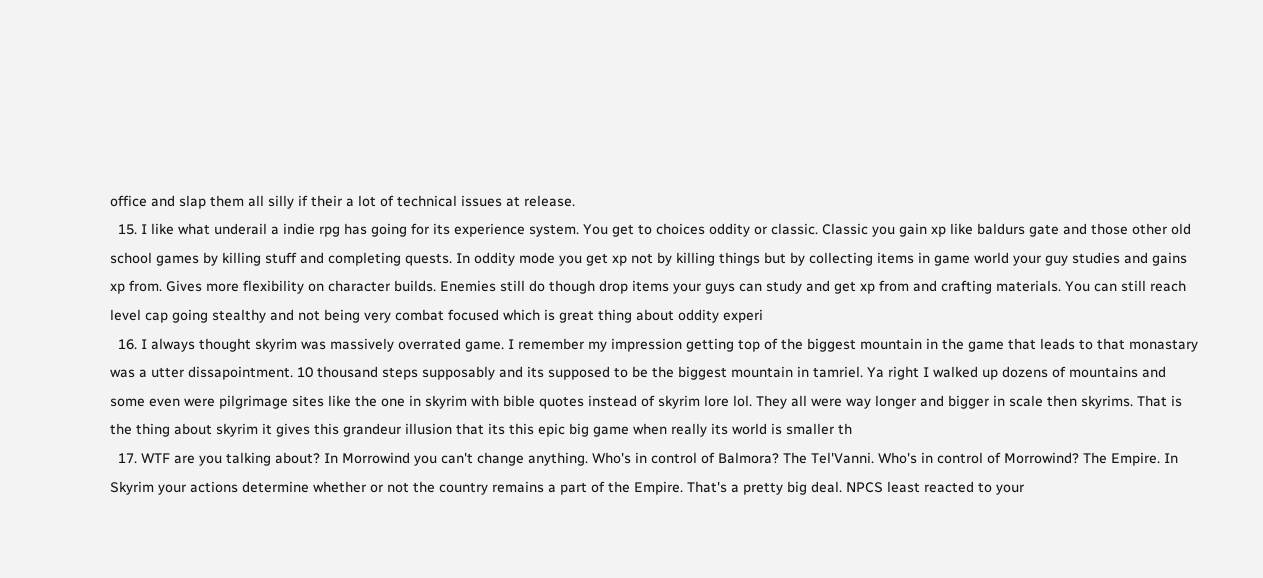office and slap them all silly if their a lot of technical issues at release.
  15. I like what underail a indie rpg has going for its experience system. You get to choices oddity or classic. Classic you gain xp like baldurs gate and those other old school games by killing stuff and completing quests. In oddity mode you get xp not by killing things but by collecting items in game world your guy studies and gains xp from. Gives more flexibility on character builds. Enemies still do though drop items your guys can study and get xp from and crafting materials. You can still reach level cap going stealthy and not being very combat focused which is great thing about oddity experi
  16. I always thought skyrim was massively overrated game. I remember my impression getting top of the biggest mountain in the game that leads to that monastary was a utter dissapointment. 10 thousand steps supposably and its supposed to be the biggest mountain in tamriel. Ya right I walked up dozens of mountains and some even were pilgrimage sites like the one in skyrim with bible quotes instead of skyrim lore lol. They all were way longer and bigger in scale then skyrims. That is the thing about skyrim it gives this grandeur illusion that its this epic big game when really its world is smaller th
  17. WTF are you talking about? In Morrowind you can't change anything. Who's in control of Balmora? The Tel'Vanni. Who's in control of Morrowind? The Empire. In Skyrim your actions determine whether or not the country remains a part of the Empire. That's a pretty big deal. NPCS least reacted to your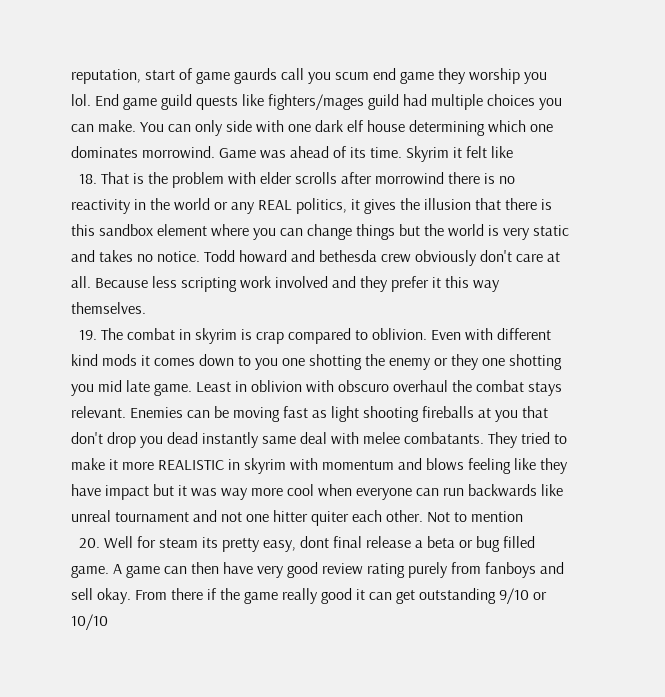reputation, start of game gaurds call you scum end game they worship you lol. End game guild quests like fighters/mages guild had multiple choices you can make. You can only side with one dark elf house determining which one dominates morrowind. Game was ahead of its time. Skyrim it felt like
  18. That is the problem with elder scrolls after morrowind there is no reactivity in the world or any REAL politics, it gives the illusion that there is this sandbox element where you can change things but the world is very static and takes no notice. Todd howard and bethesda crew obviously don't care at all. Because less scripting work involved and they prefer it this way themselves.
  19. The combat in skyrim is crap compared to oblivion. Even with different kind mods it comes down to you one shotting the enemy or they one shotting you mid late game. Least in oblivion with obscuro overhaul the combat stays relevant. Enemies can be moving fast as light shooting fireballs at you that don't drop you dead instantly same deal with melee combatants. They tried to make it more REALISTIC in skyrim with momentum and blows feeling like they have impact but it was way more cool when everyone can run backwards like unreal tournament and not one hitter quiter each other. Not to mention
  20. Well for steam its pretty easy, dont final release a beta or bug filled game. A game can then have very good review rating purely from fanboys and sell okay. From there if the game really good it can get outstanding 9/10 or 10/10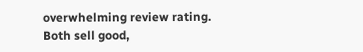overwhelming review rating. Both sell good,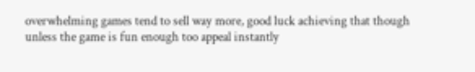overwhelming games tend to sell way more, good luck achieving that though unless the game is fun enough too appeal instantly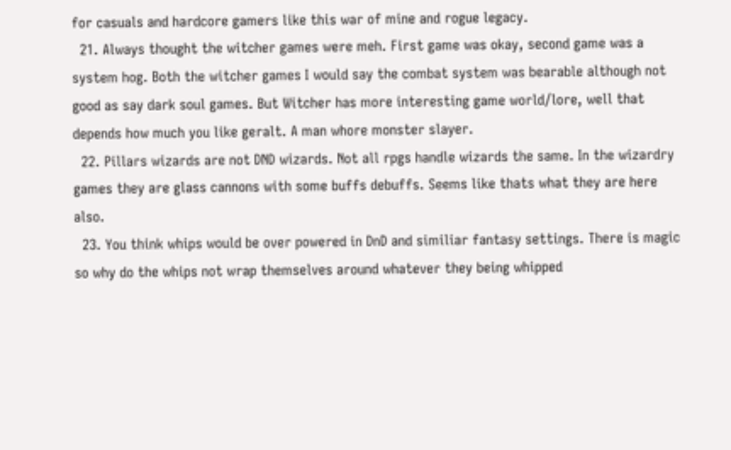for casuals and hardcore gamers like this war of mine and rogue legacy.
  21. Always thought the witcher games were meh. First game was okay, second game was a system hog. Both the witcher games I would say the combat system was bearable although not good as say dark soul games. But Witcher has more interesting game world/lore, well that depends how much you like geralt. A man whore monster slayer.
  22. Pillars wizards are not DND wizards. Not all rpgs handle wizards the same. In the wizardry games they are glass cannons with some buffs debuffs. Seems like thats what they are here also.
  23. You think whips would be over powered in DnD and similiar fantasy settings. There is magic so why do the whips not wrap themselves around whatever they being whipped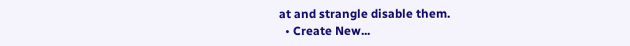at and strangle disable them.
  • Create New...